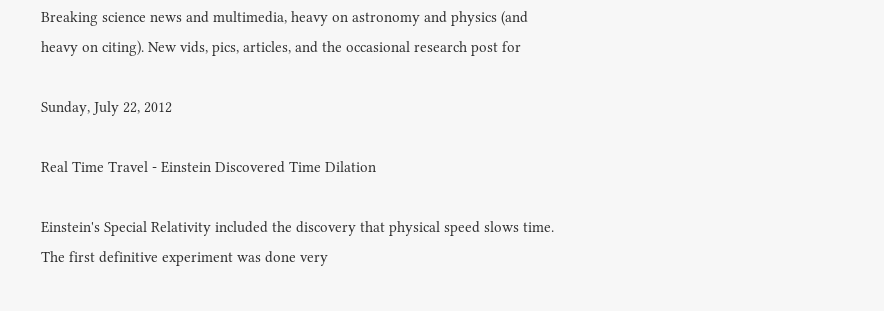Breaking science news and multimedia, heavy on astronomy and physics (and heavy on citing). New vids, pics, articles, and the occasional research post for

Sunday, July 22, 2012

Real Time Travel - Einstein Discovered Time Dilation

Einstein's Special Relativity included the discovery that physical speed slows time.  The first definitive experiment was done very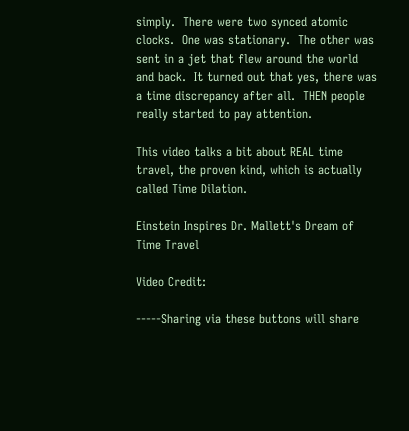simply.  There were two synced atomic clocks.  One was stationary.  The other was sent in a jet that flew around the world and back.  It turned out that yes, there was a time discrepancy after all.  THEN people really started to pay attention.

This video talks a bit about REAL time travel, the proven kind, which is actually called Time Dilation.

Einstein Inspires Dr. Mallett's Dream of Time Travel

Video Credit:

-----Sharing via these buttons will share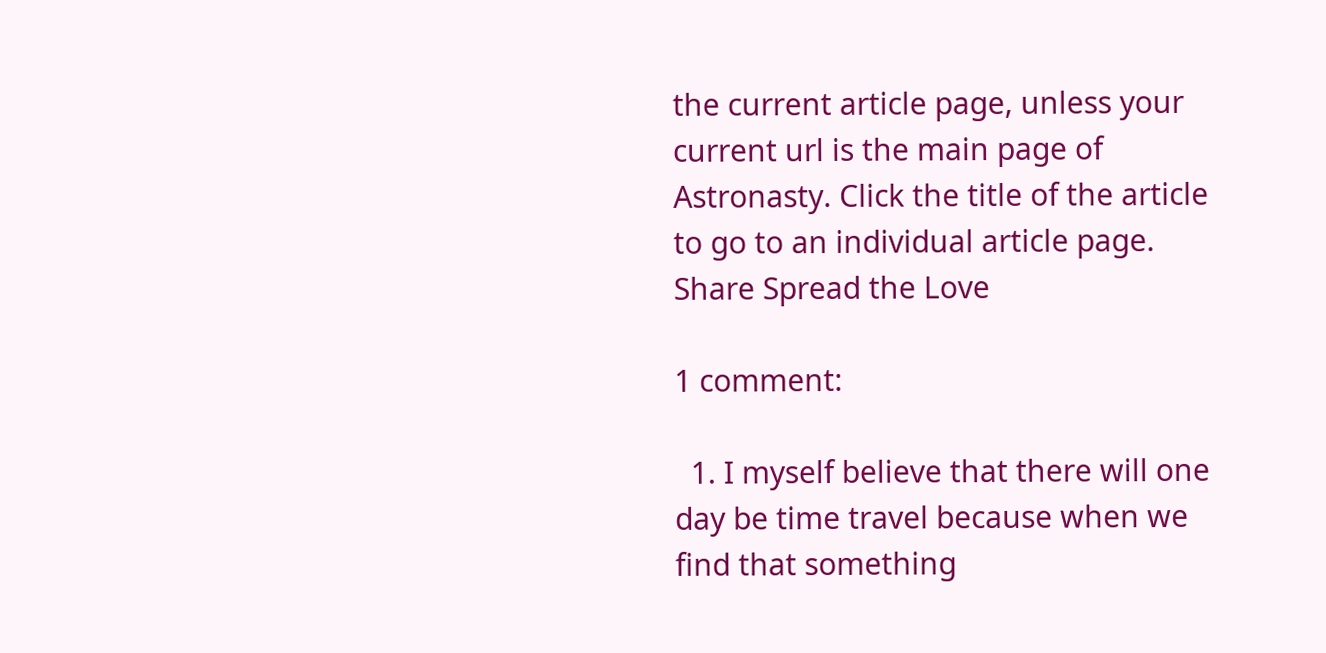the current article page, unless your current url is the main page of Astronasty. Click the title of the article to go to an individual article page.
Share Spread the Love

1 comment:

  1. I myself believe that there will one day be time travel because when we find that something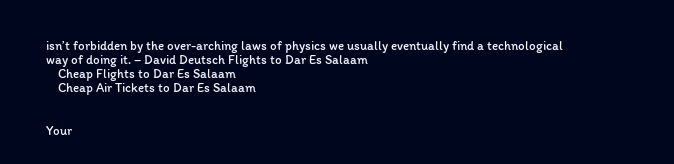isn’t forbidden by the over-arching laws of physics we usually eventually find a technological way of doing it. – David Deutsch Flights to Dar Es Salaam
    Cheap Flights to Dar Es Salaam
    Cheap Air Tickets to Dar Es Salaam


Your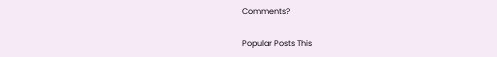Comments?

Popular Posts This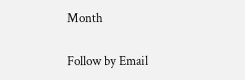Month

Follow by Email